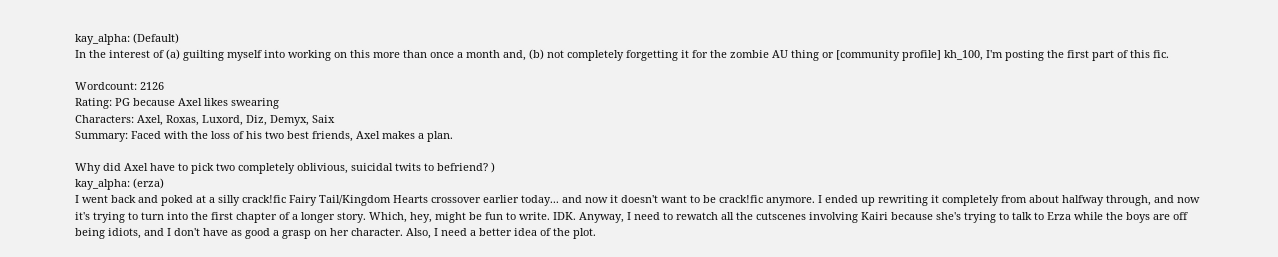kay_alpha: (Default)
In the interest of (a) guilting myself into working on this more than once a month and, (b) not completely forgetting it for the zombie AU thing or [community profile] kh_100, I'm posting the first part of this fic.

Wordcount: 2126
Rating: PG because Axel likes swearing
Characters: Axel, Roxas, Luxord, Diz, Demyx, Saix
Summary: Faced with the loss of his two best friends, Axel makes a plan.

Why did Axel have to pick two completely oblivious, suicidal twits to befriend? )
kay_alpha: (erza)
I went back and poked at a silly crack!fic Fairy Tail/Kingdom Hearts crossover earlier today... and now it doesn't want to be crack!fic anymore. I ended up rewriting it completely from about halfway through, and now it's trying to turn into the first chapter of a longer story. Which, hey, might be fun to write. IDK. Anyway, I need to rewatch all the cutscenes involving Kairi because she's trying to talk to Erza while the boys are off being idiots, and I don't have as good a grasp on her character. Also, I need a better idea of the plot.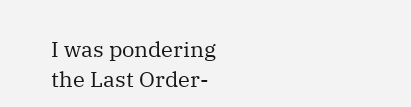I was pondering the Last Order-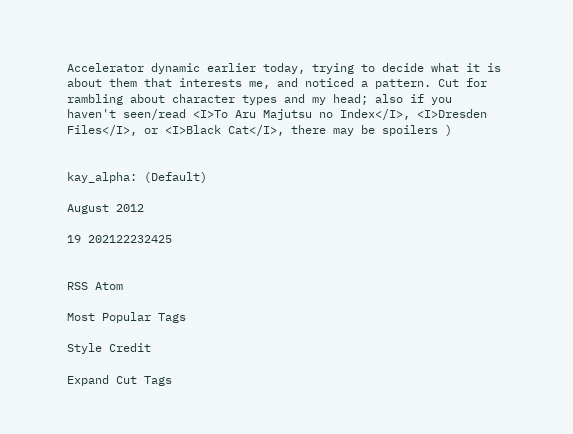Accelerator dynamic earlier today, trying to decide what it is about them that interests me, and noticed a pattern. Cut for rambling about character types and my head; also if you haven't seen/read <I>To Aru Majutsu no Index</I>, <I>Dresden Files</I>, or <I>Black Cat</I>, there may be spoilers )


kay_alpha: (Default)

August 2012

19 202122232425


RSS Atom

Most Popular Tags

Style Credit

Expand Cut Tags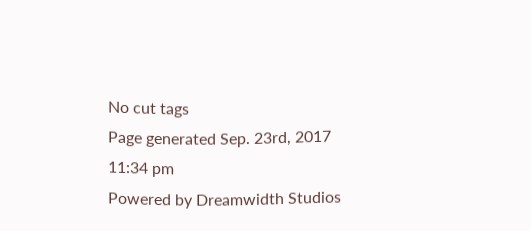No cut tags
Page generated Sep. 23rd, 2017 11:34 pm
Powered by Dreamwidth Studios